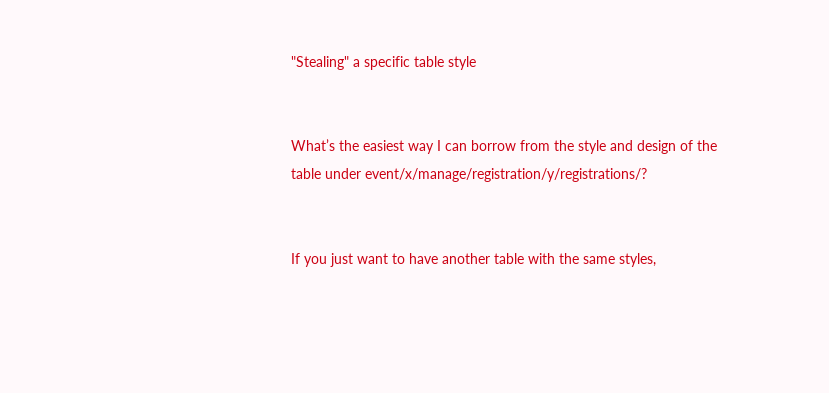"Stealing" a specific table style


What’s the easiest way I can borrow from the style and design of the table under event/x/manage/registration/y/registrations/?


If you just want to have another table with the same styles,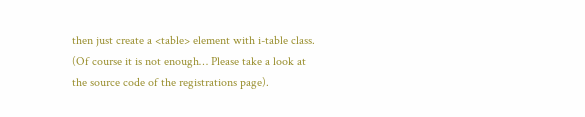then just create a <table> element with i-table class. (Of course it is not enough… Please take a look at the source code of the registrations page).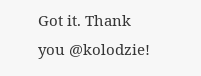Got it. Thank you @kolodzie!